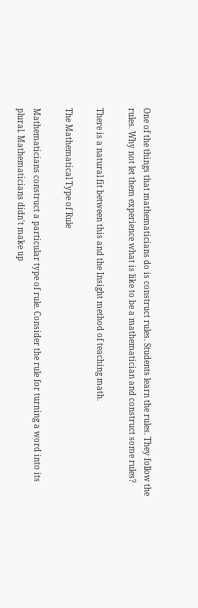One of the things that mathematicians do is construct rules. Students learn the rules. They follow the rules. Why not let them experience what is like to be a mathematician and construct some rules?

There is a natural fit between this and the Insight method of teaching math.

The Mathematical Type of Rule

Mathematicians construct a particular type of rule. Consider the rule for turning a word into its plural. Mathematicians didn't make up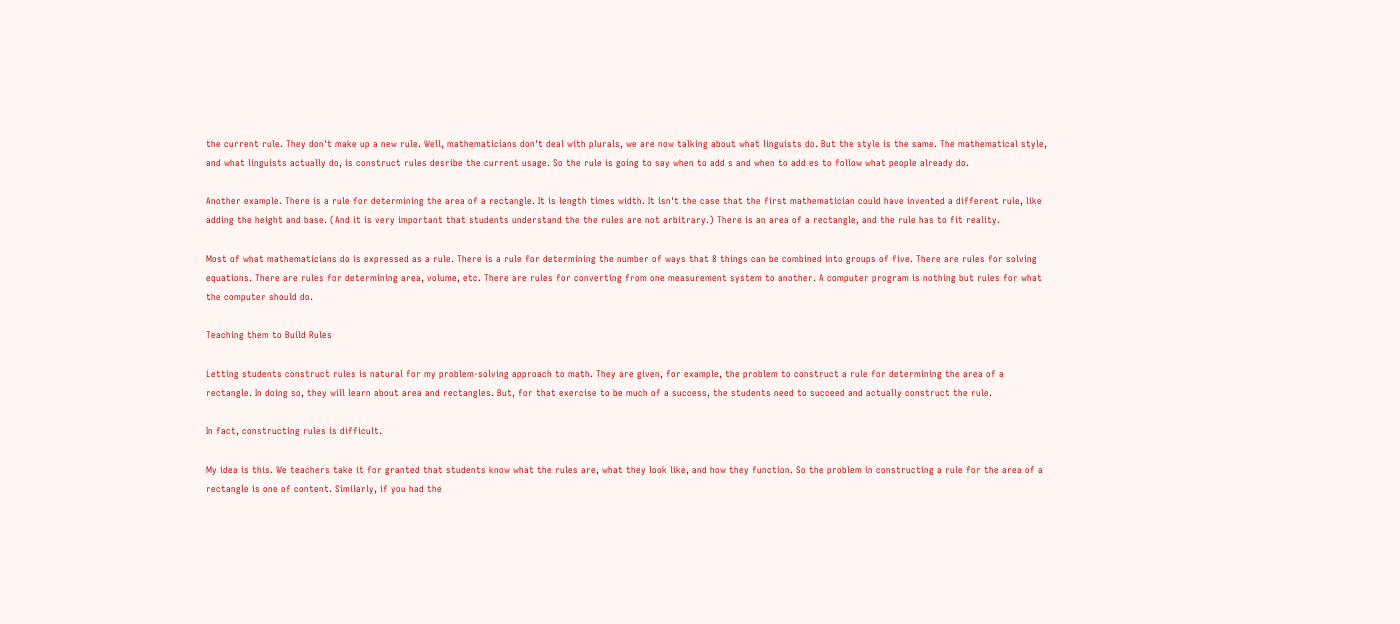the current rule. They don't make up a new rule. Well, mathematicians don't deal with plurals, we are now talking about what linguists do. But the style is the same. The mathematical style, and what linguists actually do, is construct rules desribe the current usage. So the rule is going to say when to add s and when to add es to follow what people already do.

Another example. There is a rule for determining the area of a rectangle. It is length times width. It isn't the case that the first mathematician could have invented a different rule, like adding the height and base. (And it is very important that students understand the the rules are not arbitrary.) There is an area of a rectangle, and the rule has to fit reality.

Most of what mathematicians do is expressed as a rule. There is a rule for determining the number of ways that 8 things can be combined into groups of five. There are rules for solving equations. There are rules for determining area, volume, etc. There are rules for converting from one measurement system to another. A computer program is nothing but rules for what the computer should do.

Teaching them to Build Rules

Letting students construct rules is natural for my problem-solving approach to math. They are given, for example, the problem to construct a rule for determining the area of a rectangle. In doing so, they will learn about area and rectangles. But, for that exercise to be much of a success, the students need to succeed and actually construct the rule.

In fact, constructing rules is difficult.

My idea is this. We teachers take it for granted that students know what the rules are, what they look like, and how they function. So the problem in constructing a rule for the area of a rectangle is one of content. Similarly, if you had the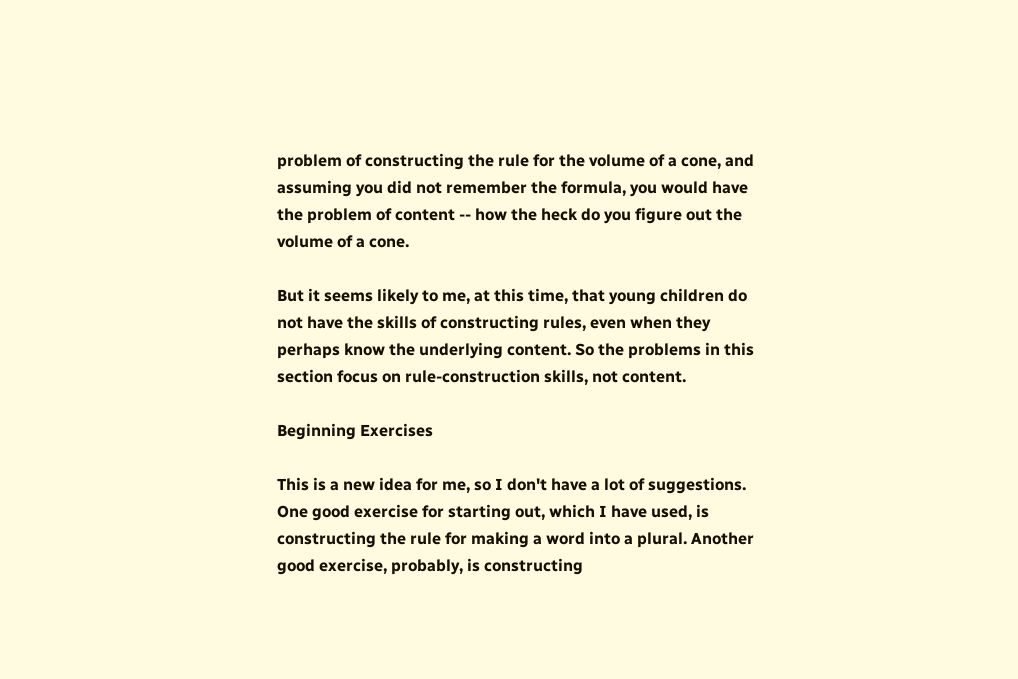problem of constructing the rule for the volume of a cone, and assuming you did not remember the formula, you would have the problem of content -- how the heck do you figure out the volume of a cone.

But it seems likely to me, at this time, that young children do not have the skills of constructing rules, even when they perhaps know the underlying content. So the problems in this section focus on rule-construction skills, not content.

Beginning Exercises

This is a new idea for me, so I don't have a lot of suggestions. One good exercise for starting out, which I have used, is constructing the rule for making a word into a plural. Another good exercise, probably, is constructing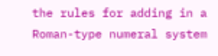the rules for adding in a Roman-type numeral system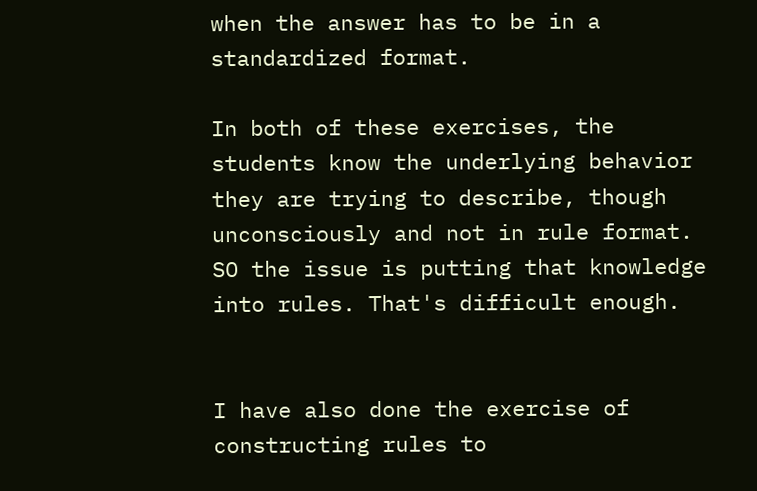when the answer has to be in a standardized format.

In both of these exercises, the students know the underlying behavior they are trying to describe, though unconsciously and not in rule format. SO the issue is putting that knowledge into rules. That's difficult enough.


I have also done the exercise of constructing rules to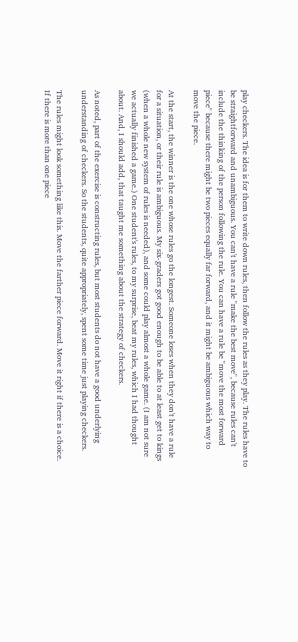play checkers. The idea is for them to write down rules, then follow the rules as they play. The rules have to be straightforward and unambiguous. You can't have a rule "make the best move", because rules can't include the thinking of the person following the rule. You can have a rule be "move the most forward piece" because there might be two pieces equally far forward, and it might be ambiguous which way to move the piece.

At the start, the winner is the one whose rules go the longest. Someone loses when they don't have a rule for a situation, or their rule is ambiguous. My six-graders got good enough to be able to at least get to kings (when a whole new system of rules is needed), and some could play almost a whole game. (I am not sure we actually finished a game.) One student's rules, to my surprise, beat my rules, which I had thought about. And, I should add, that taught me something about the strategy of checkers.

As noted, part of the exercise is constructing rules, but most students do not have a good underlying understanding of checkers. So the students, quite appropriately, spent some time just playing checkers.

The rules might look something like this. Move the farther piece forward. Move it right if there is a choice. If there is more than one piece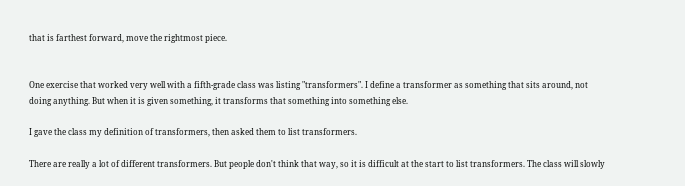that is farthest forward, move the rightmost piece.


One exercise that worked very well with a fifth-grade class was listing "transformers". I define a transformer as something that sits around, not doing anything. But when it is given something, it transforms that something into something else.

I gave the class my definition of transformers, then asked them to list transformers.

There are really a lot of different transformers. But people don't think that way, so it is difficult at the start to list transformers. The class will slowly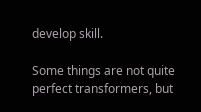develop skill.

Some things are not quite perfect transformers, but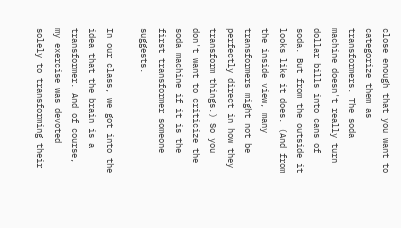close enough that you want to categorize them as transformers. The soda machine doesn't really turn dollar bills into cans of soda. But from the outside it looks like it does. (And from the inside view, many transformers might not be perfectly direct in how they transform things.) So you don't want to criticize the soda machine if it is the first transformer someone suggests.

In our class, we got into the idea that the brain is a transformer. And of course, my exercise was devoted solely to transforming their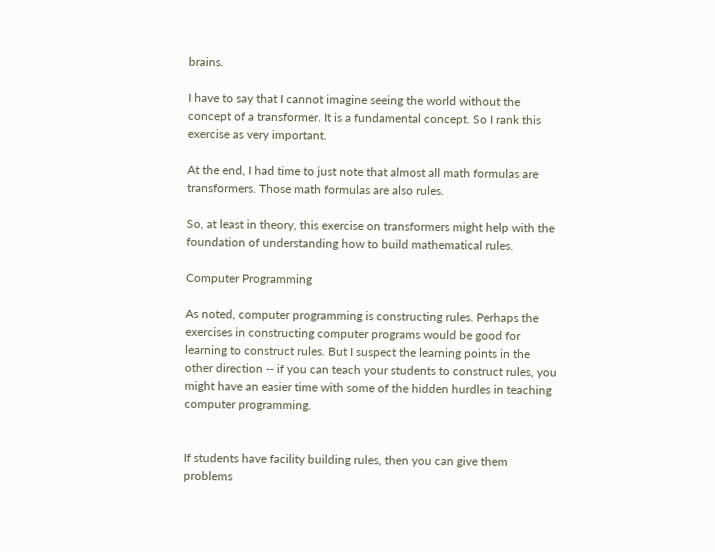brains.

I have to say that I cannot imagine seeing the world without the concept of a transformer. It is a fundamental concept. So I rank this exercise as very important.

At the end, I had time to just note that almost all math formulas are transformers. Those math formulas are also rules.

So, at least in theory, this exercise on transformers might help with the foundation of understanding how to build mathematical rules.

Computer Programming

As noted, computer programming is constructing rules. Perhaps the exercises in constructing computer programs would be good for learning to construct rules. But I suspect the learning points in the other direction -- if you can teach your students to construct rules, you might have an easier time with some of the hidden hurdles in teaching computer programming.


If students have facility building rules, then you can give them problems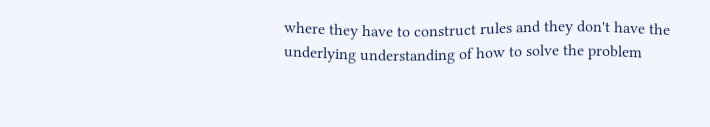where they have to construct rules and they don't have the underlying understanding of how to solve the problem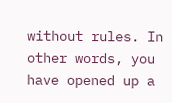without rules. In other words, you have opened up a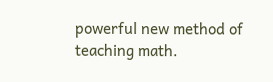powerful new method of teaching math.